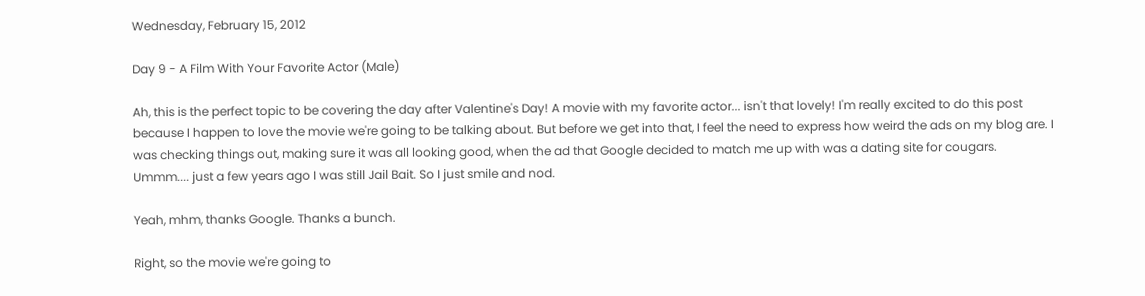Wednesday, February 15, 2012

Day 9 - A Film With Your Favorite Actor (Male)

Ah, this is the perfect topic to be covering the day after Valentine's Day! A movie with my favorite actor... isn't that lovely! I'm really excited to do this post because I happen to love the movie we're going to be talking about. But before we get into that, I feel the need to express how weird the ads on my blog are. I was checking things out, making sure it was all looking good, when the ad that Google decided to match me up with was a dating site for cougars.
Ummm.... just a few years ago I was still Jail Bait. So I just smile and nod.

Yeah, mhm, thanks Google. Thanks a bunch.

Right, so the movie we're going to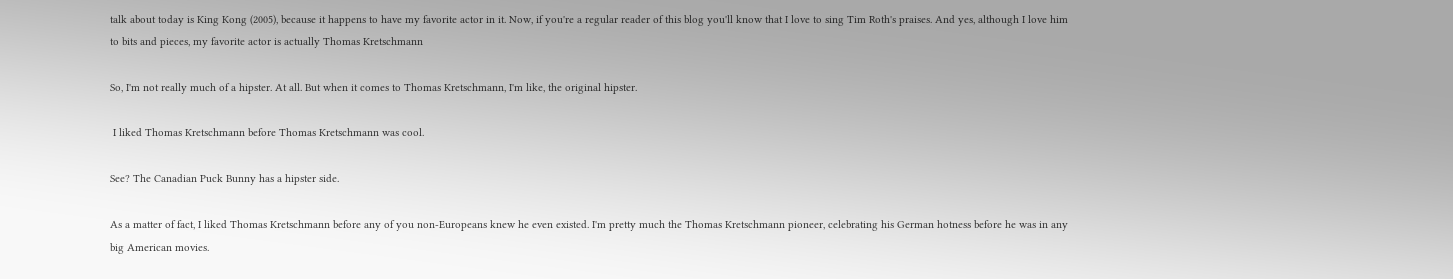talk about today is King Kong (2005), because it happens to have my favorite actor in it. Now, if you're a regular reader of this blog you'll know that I love to sing Tim Roth's praises. And yes, although I love him to bits and pieces, my favorite actor is actually Thomas Kretschmann

So, I'm not really much of a hipster. At all. But when it comes to Thomas Kretschmann, I'm like, the original hipster.

 I liked Thomas Kretschmann before Thomas Kretschmann was cool.

See? The Canadian Puck Bunny has a hipster side.

As a matter of fact, I liked Thomas Kretschmann before any of you non-Europeans knew he even existed. I'm pretty much the Thomas Kretschmann pioneer, celebrating his German hotness before he was in any big American movies.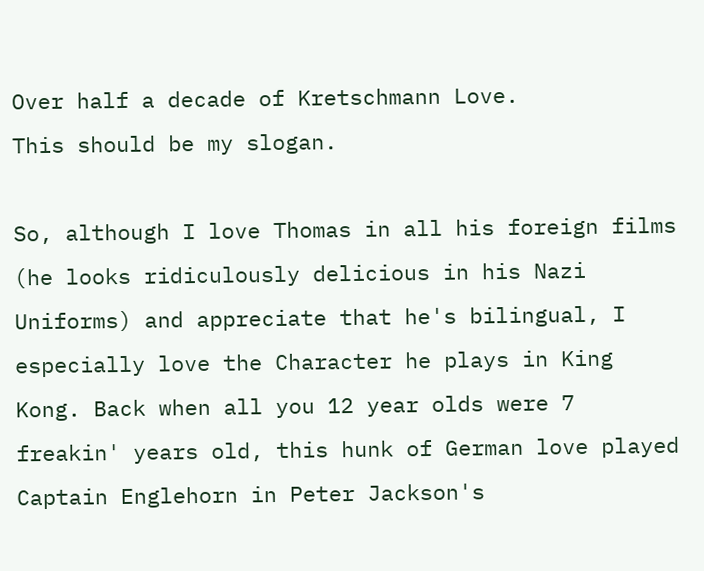Over half a decade of Kretschmann Love.
This should be my slogan.

So, although I love Thomas in all his foreign films (he looks ridiculously delicious in his Nazi Uniforms) and appreciate that he's bilingual, I especially love the Character he plays in King Kong. Back when all you 12 year olds were 7 freakin' years old, this hunk of German love played Captain Englehorn in Peter Jackson's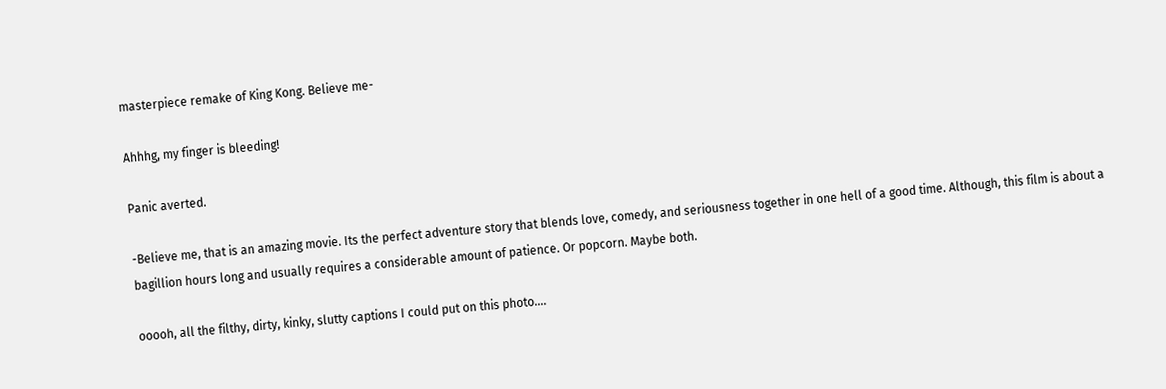masterpiece remake of King Kong. Believe me-

Ahhhg, my finger is bleeding!

Panic averted.

-Believe me, that is an amazing movie. Its the perfect adventure story that blends love, comedy, and seriousness together in one hell of a good time. Although, this film is about a bagillion hours long and usually requires a considerable amount of patience. Or popcorn. Maybe both.

ooooh, all the filthy, dirty, kinky, slutty captions I could put on this photo....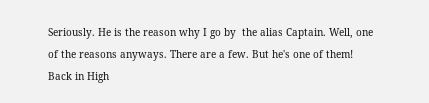Seriously. He is the reason why I go by  the alias Captain. Well, one of the reasons anyways. There are a few. But he's one of them!
Back in High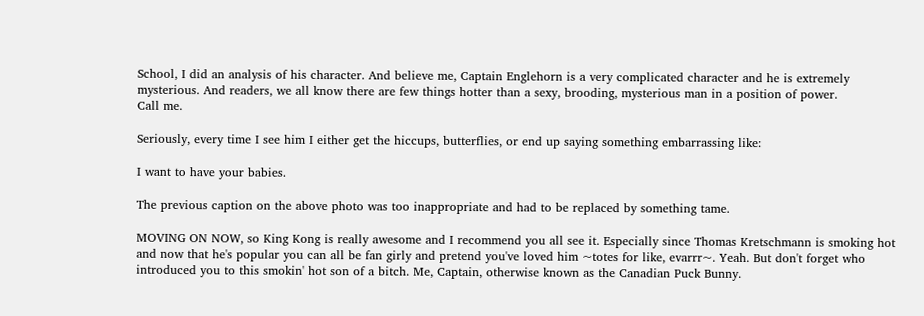School, I did an analysis of his character. And believe me, Captain Englehorn is a very complicated character and he is extremely mysterious. And readers, we all know there are few things hotter than a sexy, brooding, mysterious man in a position of power.
Call me.

Seriously, every time I see him I either get the hiccups, butterflies, or end up saying something embarrassing like:

I want to have your babies.

The previous caption on the above photo was too inappropriate and had to be replaced by something tame.

MOVING ON NOW, so King Kong is really awesome and I recommend you all see it. Especially since Thomas Kretschmann is smoking hot and now that he's popular you can all be fan girly and pretend you've loved him ~totes for like, evarrr~. Yeah. But don't forget who introduced you to this smokin' hot son of a bitch. Me, Captain, otherwise known as the Canadian Puck Bunny.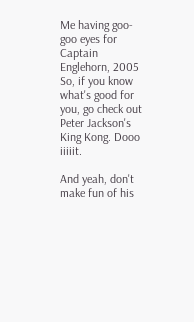Me having goo-goo eyes for Captain Englehorn, 2005
So, if you know what's good for you, go check out Peter Jackson's King Kong. Dooo iiiiit.

And yeah, don't make fun of his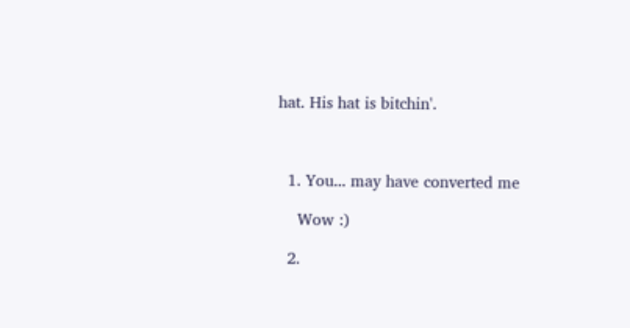hat. His hat is bitchin'.



  1. You... may have converted me

    Wow :)

  2.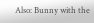Also: Bunny with the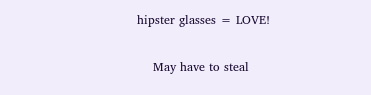hipster glasses = LOVE!

    May have to steal